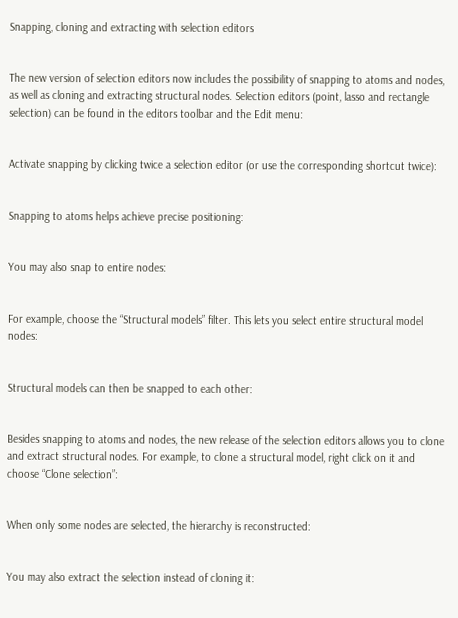Snapping, cloning and extracting with selection editors


The new version of selection editors now includes the possibility of snapping to atoms and nodes, as well as cloning and extracting structural nodes. Selection editors (point, lasso and rectangle selection) can be found in the editors toolbar and the Edit menu:


Activate snapping by clicking twice a selection editor (or use the corresponding shortcut twice):


Snapping to atoms helps achieve precise positioning:


You may also snap to entire nodes:


For example, choose the “Structural models” filter. This lets you select entire structural model nodes:


Structural models can then be snapped to each other:


Besides snapping to atoms and nodes, the new release of the selection editors allows you to clone and extract structural nodes. For example, to clone a structural model, right click on it and choose “Clone selection”:


When only some nodes are selected, the hierarchy is reconstructed:


You may also extract the selection instead of cloning it: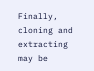Finally, cloning and extracting may be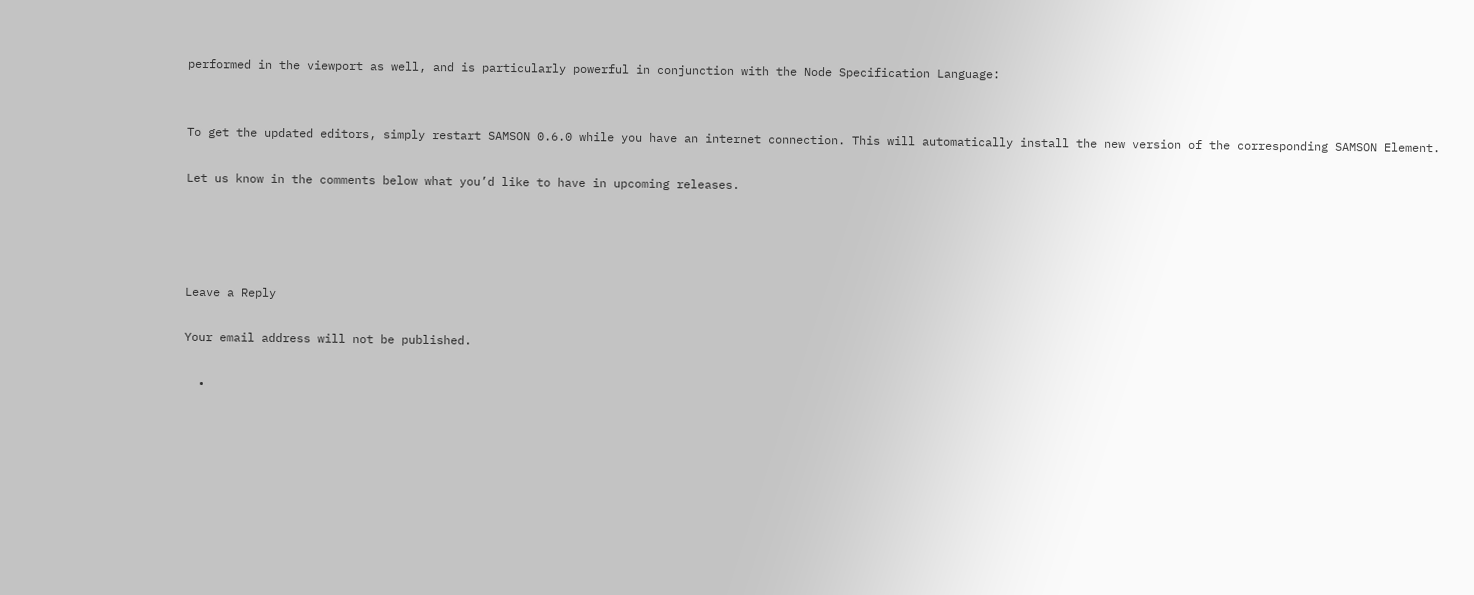performed in the viewport as well, and is particularly powerful in conjunction with the Node Specification Language:


To get the updated editors, simply restart SAMSON 0.6.0 while you have an internet connection. This will automatically install the new version of the corresponding SAMSON Element.

Let us know in the comments below what you’d like to have in upcoming releases.




Leave a Reply

Your email address will not be published.

  •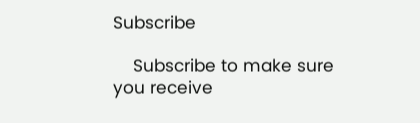Subscribe

    Subscribe to make sure you receive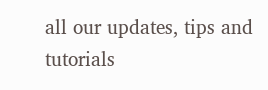all our updates, tips and tutorials